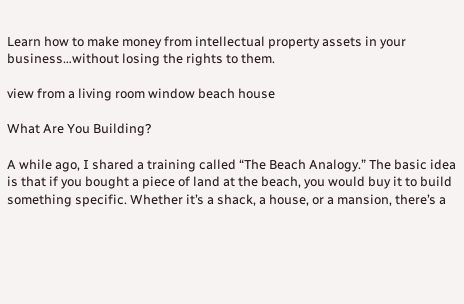Learn how to make money from intellectual property assets in your business…without losing the rights to them.

view from a living room window beach house

What Are You Building?

A while ago, I shared a training called “The Beach Analogy.” The basic idea is that if you bought a piece of land at the beach, you would buy it to build something specific. Whether it’s a shack, a house, or a mansion, there’s a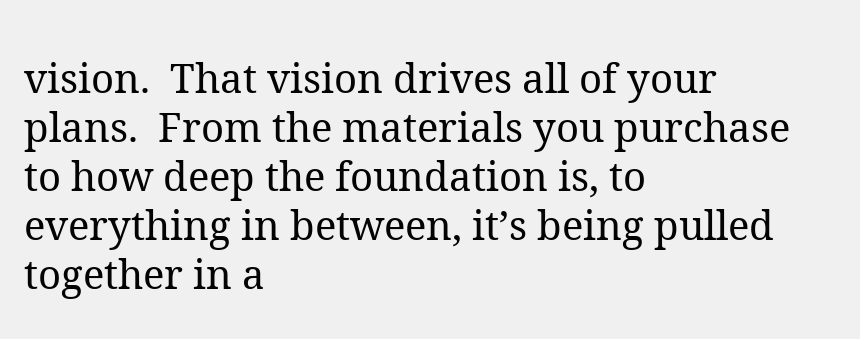vision.  That vision drives all of your plans.  From the materials you purchase to how deep the foundation is, to everything in between, it’s being pulled together in a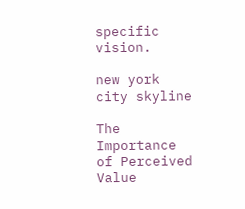specific vision.

new york city skyline

The Importance of Perceived Value